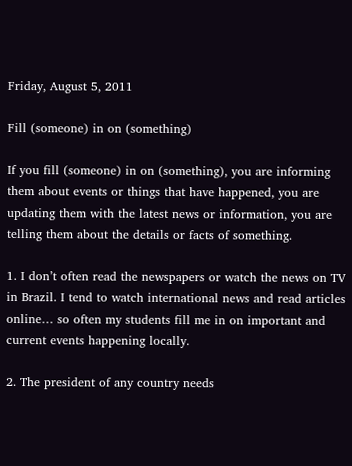Friday, August 5, 2011

Fill (someone) in on (something)

If you fill (someone) in on (something), you are informing them about events or things that have happened, you are updating them with the latest news or information, you are telling them about the details or facts of something.

1. I don’t often read the newspapers or watch the news on TV in Brazil. I tend to watch international news and read articles online… so often my students fill me in on important and current events happening locally.

2. The president of any country needs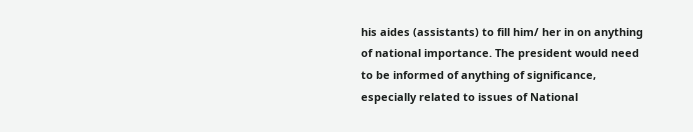his aides (assistants) to fill him/ her in on anything of national importance. The president would need to be informed of anything of significance, especially related to issues of National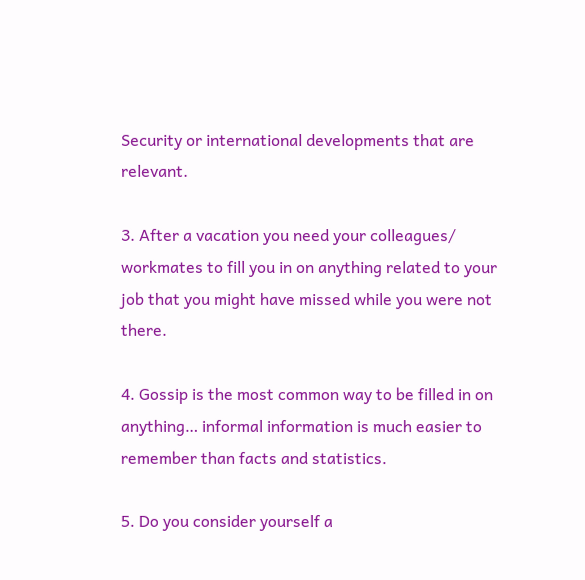Security or international developments that are relevant.

3. After a vacation you need your colleagues/ workmates to fill you in on anything related to your job that you might have missed while you were not there.

4. Gossip is the most common way to be filled in on anything… informal information is much easier to remember than facts and statistics.

5. Do you consider yourself a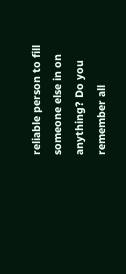reliable person to fill someone else in on anything? Do you remember all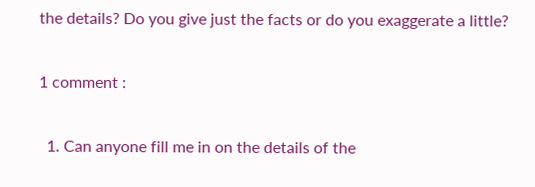the details? Do you give just the facts or do you exaggerate a little?

1 comment :

  1. Can anyone fill me in on the details of the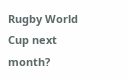Rugby World Cup next month?